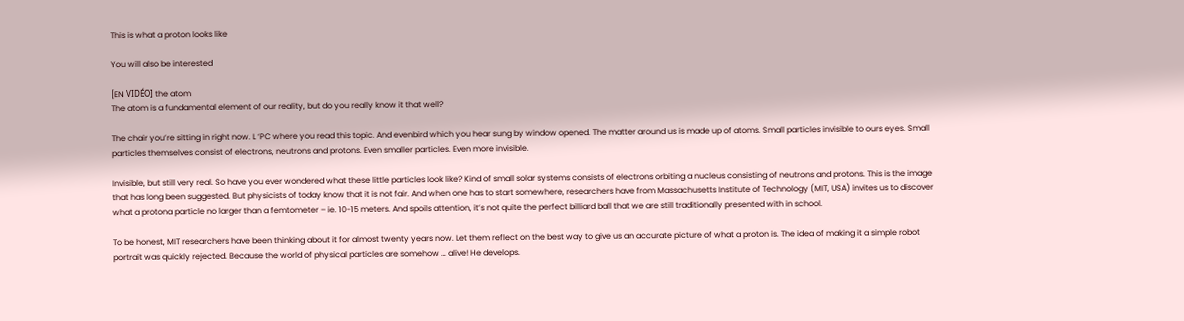This is what a proton looks like

You will also be interested

[EN VIDÉO] the atom
The atom is a fundamental element of our reality, but do you really know it that well?

The chair you’re sitting in right now. L ‘PC where you read this topic. And evenbird which you hear sung by window opened. The matter around us is made up of atoms. Small particles invisible to ours eyes. Small particles themselves consist of electrons, neutrons and protons. Even smaller particles. Even more invisible.

Invisible, but still very real. So have you ever wondered what these little particles look like? Kind of small solar systems consists of electrons orbiting a nucleus consisting of neutrons and protons. This is the image that has long been suggested. But physicists of today know that it is not fair. And when one has to start somewhere, researchers have from Massachusetts Institute of Technology (MIT, USA) invites us to discover what a protona particle no larger than a femtometer – ie. 10-15 meters. And spoils attention, it’s not quite the perfect billiard ball that we are still traditionally presented with in school.

To be honest, MIT researchers have been thinking about it for almost twenty years now. Let them reflect on the best way to give us an accurate picture of what a proton is. The idea of making it a simple robot portrait was quickly rejected. Because the world of physical particles are somehow … alive! He develops.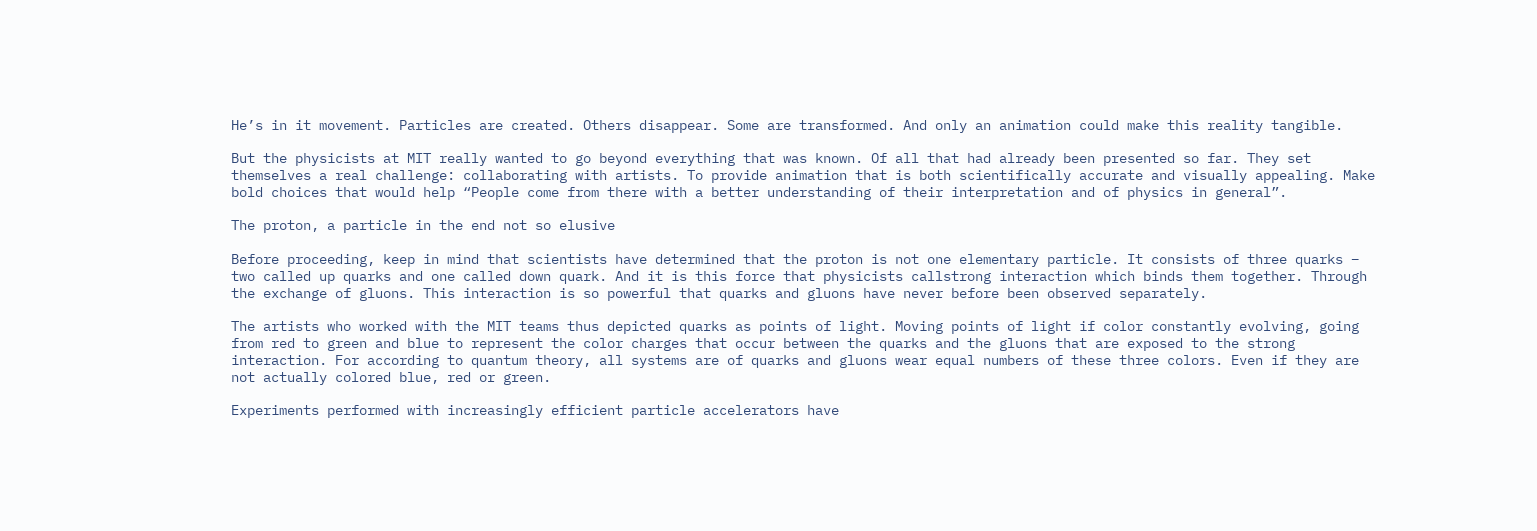He’s in it movement. Particles are created. Others disappear. Some are transformed. And only an animation could make this reality tangible.

But the physicists at MIT really wanted to go beyond everything that was known. Of all that had already been presented so far. They set themselves a real challenge: collaborating with artists. To provide animation that is both scientifically accurate and visually appealing. Make bold choices that would help “People come from there with a better understanding of their interpretation and of physics in general”.

The proton, a particle in the end not so elusive

Before proceeding, keep in mind that scientists have determined that the proton is not one elementary particle. It consists of three quarks – two called up quarks and one called down quark. And it is this force that physicists callstrong interaction which binds them together. Through the exchange of gluons. This interaction is so powerful that quarks and gluons have never before been observed separately.

The artists who worked with the MIT teams thus depicted quarks as points of light. Moving points of light if color constantly evolving, going from red to green and blue to represent the color charges that occur between the quarks and the gluons that are exposed to the strong interaction. For according to quantum theory, all systems are of quarks and gluons wear equal numbers of these three colors. Even if they are not actually colored blue, red or green.

Experiments performed with increasingly efficient particle accelerators have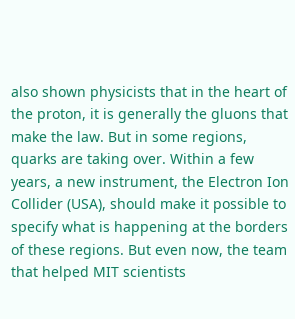also shown physicists that in the heart of the proton, it is generally the gluons that make the law. But in some regions, quarks are taking over. Within a few years, a new instrument, the Electron Ion Collider (USA), should make it possible to specify what is happening at the borders of these regions. But even now, the team that helped MIT scientists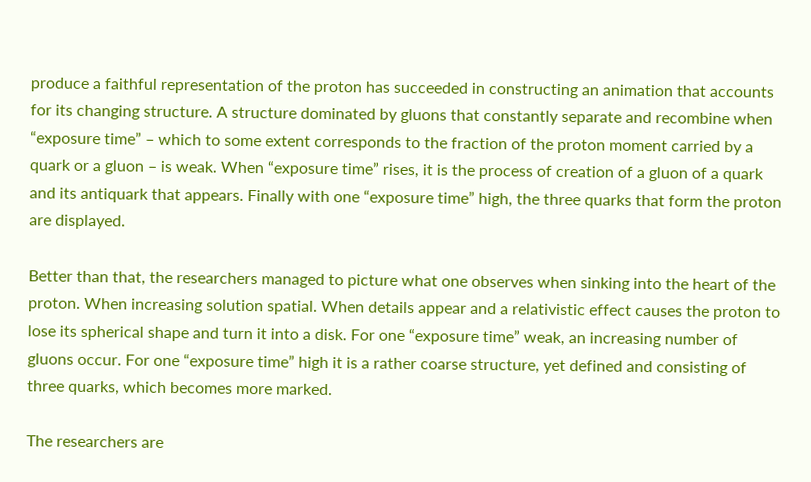produce a faithful representation of the proton has succeeded in constructing an animation that accounts for its changing structure. A structure dominated by gluons that constantly separate and recombine when “exposure time” – which to some extent corresponds to the fraction of the proton moment carried by a quark or a gluon – is weak. When “exposure time” rises, it is the process of creation of a gluon of a quark and its antiquark that appears. Finally with one “exposure time” high, the three quarks that form the proton are displayed.

Better than that, the researchers managed to picture what one observes when sinking into the heart of the proton. When increasing solution spatial. When details appear and a relativistic effect causes the proton to lose its spherical shape and turn it into a disk. For one “exposure time” weak, an increasing number of gluons occur. For one “exposure time” high it is a rather coarse structure, yet defined and consisting of three quarks, which becomes more marked.

The researchers are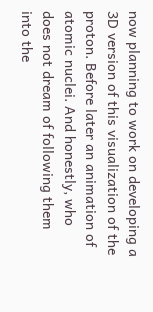now planning to work on developing a 3D version of this visualization of the proton. Before later an animation of atomic nuclei. And honestly, who does not dream of following them into the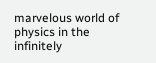marvelous world of physics in the infinitely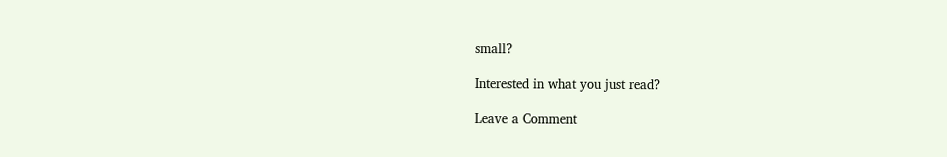small?

Interested in what you just read?

Leave a Comment